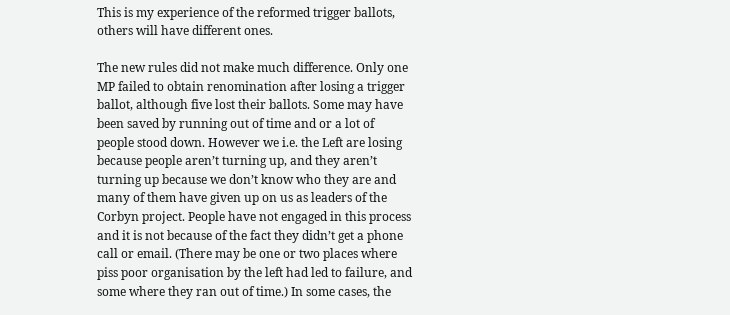This is my experience of the reformed trigger ballots, others will have different ones.

The new rules did not make much difference. Only one MP failed to obtain renomination after losing a trigger ballot, although five lost their ballots. Some may have been saved by running out of time and or a lot of people stood down. However we i.e. the Left are losing because people aren’t turning up, and they aren’t turning up because we don’t know who they are and many of them have given up on us as leaders of the Corbyn project. People have not engaged in this process and it is not because of the fact they didn’t get a phone call or email. (There may be one or two places where piss poor organisation by the left had led to failure, and some where they ran out of time.) In some cases, the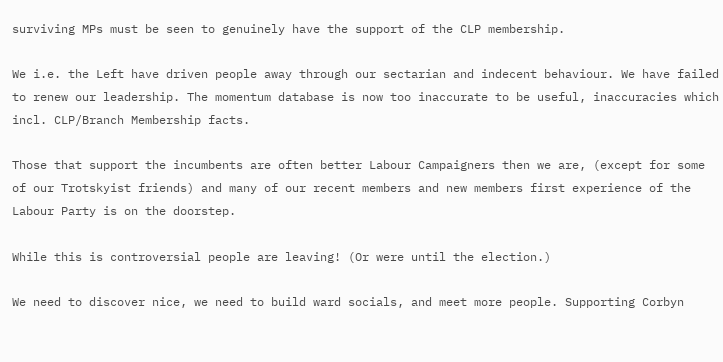surviving MPs must be seen to genuinely have the support of the CLP membership.

We i.e. the Left have driven people away through our sectarian and indecent behaviour. We have failed to renew our leadership. The momentum database is now too inaccurate to be useful, inaccuracies which incl. CLP/Branch Membership facts.

Those that support the incumbents are often better Labour Campaigners then we are, (except for some of our Trotskyist friends) and many of our recent members and new members first experience of the Labour Party is on the doorstep.

While this is controversial people are leaving! (Or were until the election.)

We need to discover nice, we need to build ward socials, and meet more people. Supporting Corbyn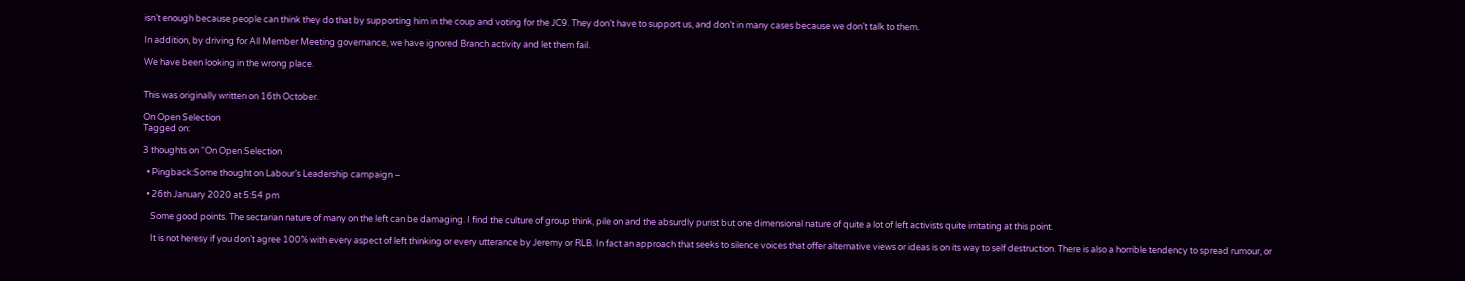isn’t enough because people can think they do that by supporting him in the coup and voting for the JC9. They don’t have to support us, and don’t in many cases because we don’t talk to them.

In addition, by driving for All Member Meeting governance, we have ignored Branch activity and let them fail.

We have been looking in the wrong place.


This was originally written on 16th October.

On Open Selection
Tagged on:

3 thoughts on “On Open Selection

  • Pingback:Some thought on Labour’s Leadership campaign –

  • 26th January 2020 at 5:54 pm

    Some good points. The sectarian nature of many on the left can be damaging. I find the culture of group think, pile on and the absurdly purist but one dimensional nature of quite a lot of left activists quite irritating at this point.

    It is not heresy if you don’t agree 100% with every aspect of left thinking or every utterance by Jeremy or RLB. In fact an approach that seeks to silence voices that offer alternative views or ideas is on its way to self destruction. There is also a horrible tendency to spread rumour, or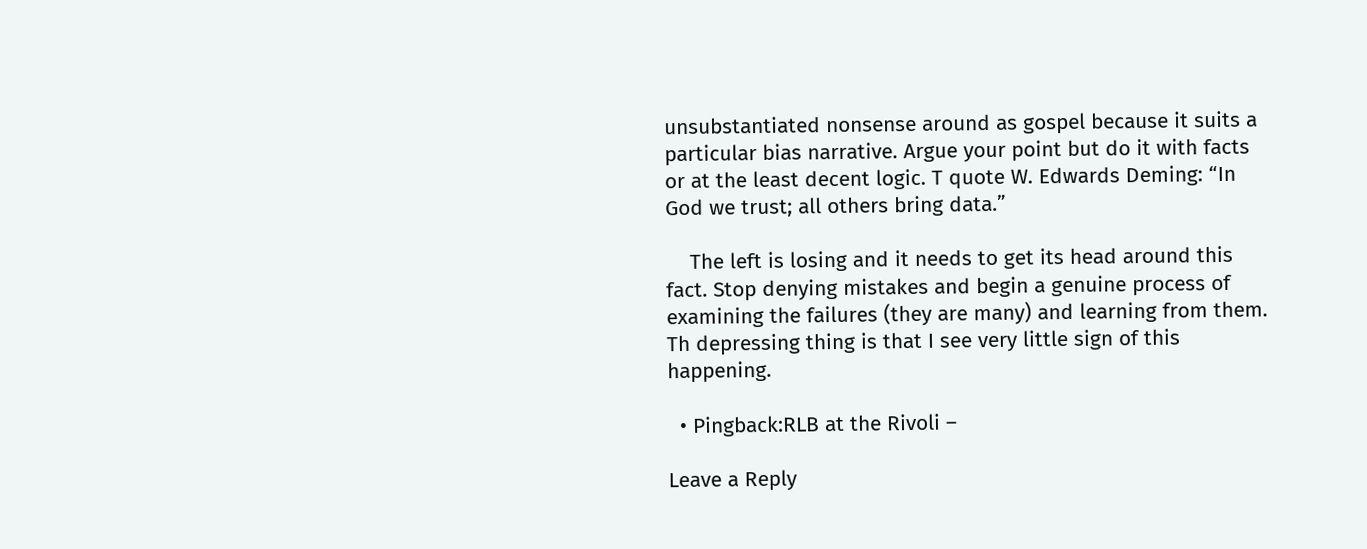unsubstantiated nonsense around as gospel because it suits a particular bias narrative. Argue your point but do it with facts or at the least decent logic. T quote W. Edwards Deming: “In God we trust; all others bring data.”

    The left is losing and it needs to get its head around this fact. Stop denying mistakes and begin a genuine process of examining the failures (they are many) and learning from them. Th depressing thing is that I see very little sign of this happening.

  • Pingback:RLB at the Rivoli –

Leave a Reply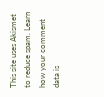This site uses Akismet to reduce spam. Learn how your comment data is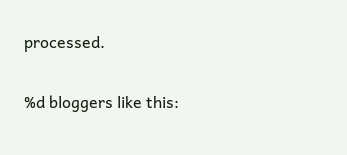processed.

%d bloggers like this: